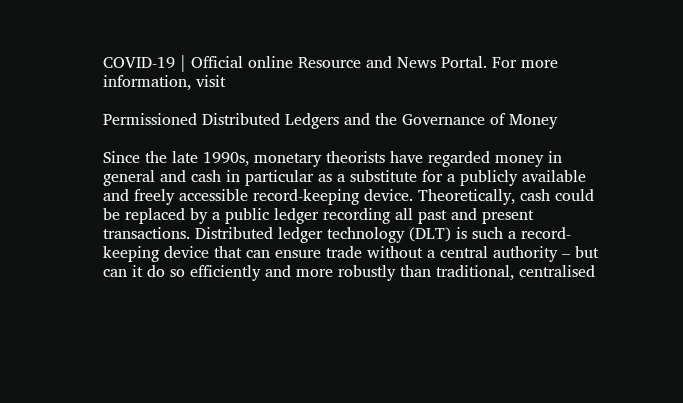COVID-19 | Official online Resource and News Portal. For more information, visit

Permissioned Distributed Ledgers and the Governance of Money

Since the late 1990s, monetary theorists have regarded money in general and cash in particular as a substitute for a publicly available and freely accessible record-keeping device. Theoretically, cash could be replaced by a public ledger recording all past and present transactions. Distributed ledger technology (DLT) is such a record-keeping device that can ensure trade without a central authority – but can it do so efficiently and more robustly than traditional, centralised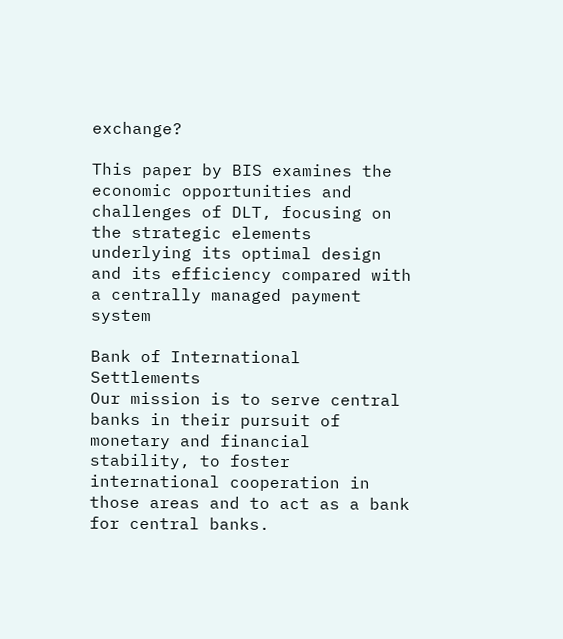exchange?

This paper by BIS examines the economic opportunities and challenges of DLT, focusing on the strategic elements underlying its optimal design and its efficiency compared with a centrally managed payment system

Bank of International Settlements
Our mission is to serve central banks in their pursuit of monetary and financial stability, to foster international cooperation in those areas and to act as a bank for central banks.